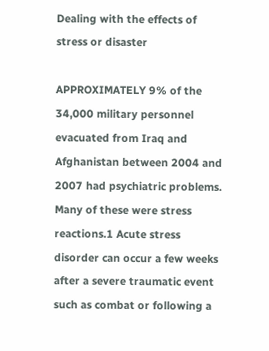Dealing with the effects of stress or disaster

APPROXIMATELY 9% of the 34,000 military personnel evacuated from Iraq and Afghanistan between 2004 and 2007 had psychiatric problems. Many of these were stress reactions.1 Acute stress disorder can occur a few weeks after a severe traumatic event such as combat or following a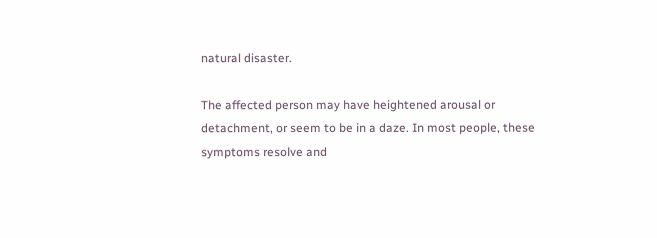natural disaster.

The affected person may have heightened arousal or detachment, or seem to be in a daze. In most people, these symptoms resolve and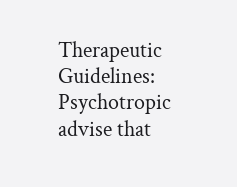Therapeutic Guidelines: Psychotropic advise that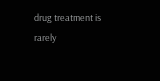drug treatment is rarely